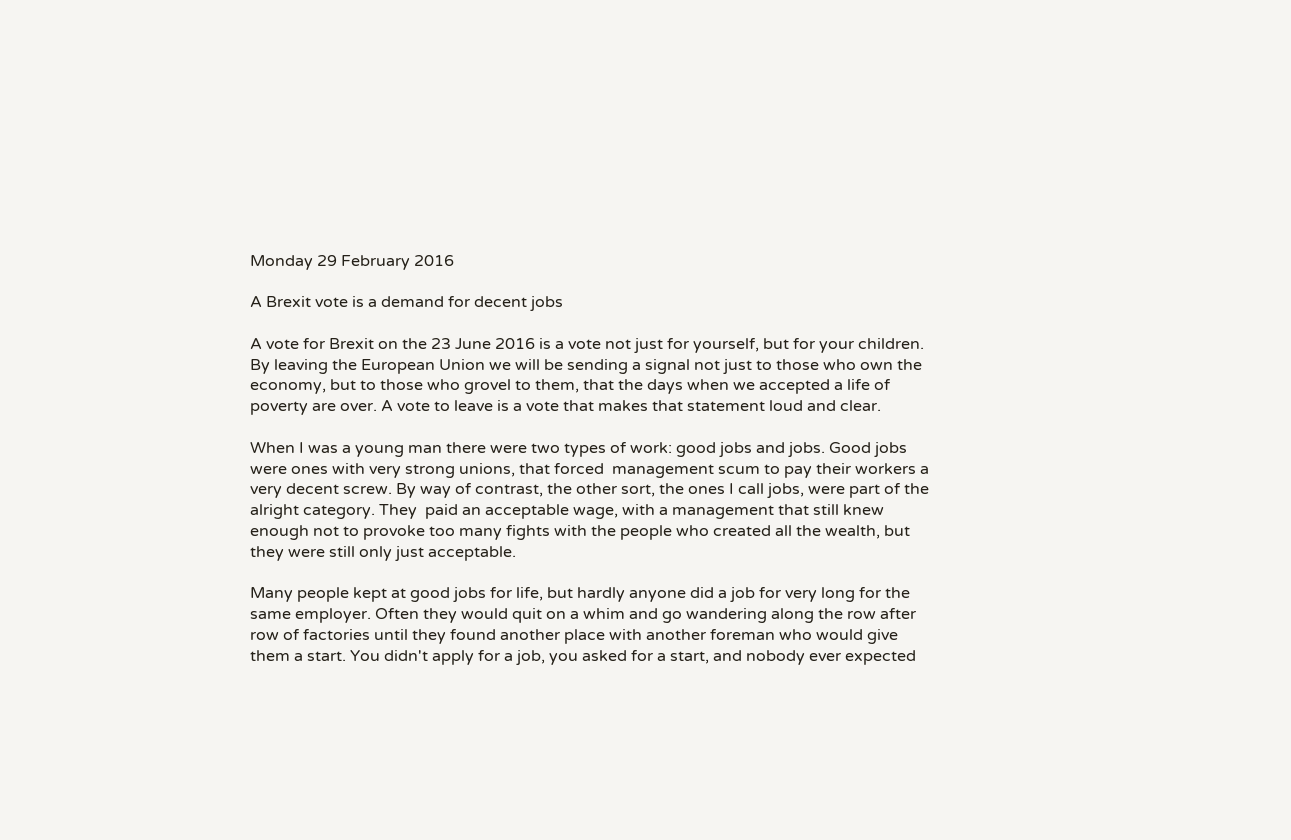Monday 29 February 2016

A Brexit vote is a demand for decent jobs

A vote for Brexit on the 23 June 2016 is a vote not just for yourself, but for your children. By leaving the European Union we will be sending a signal not just to those who own the economy, but to those who grovel to them, that the days when we accepted a life of poverty are over. A vote to leave is a vote that makes that statement loud and clear.

When I was a young man there were two types of work: good jobs and jobs. Good jobs were ones with very strong unions, that forced  management scum to pay their workers a very decent screw. By way of contrast, the other sort, the ones I call jobs, were part of the alright category. They  paid an acceptable wage, with a management that still knew enough not to provoke too many fights with the people who created all the wealth, but they were still only just acceptable.

Many people kept at good jobs for life, but hardly anyone did a job for very long for the same employer. Often they would quit on a whim and go wandering along the row after row of factories until they found another place with another foreman who would give them a start. You didn't apply for a job, you asked for a start, and nobody ever expected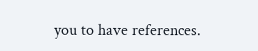you to have references.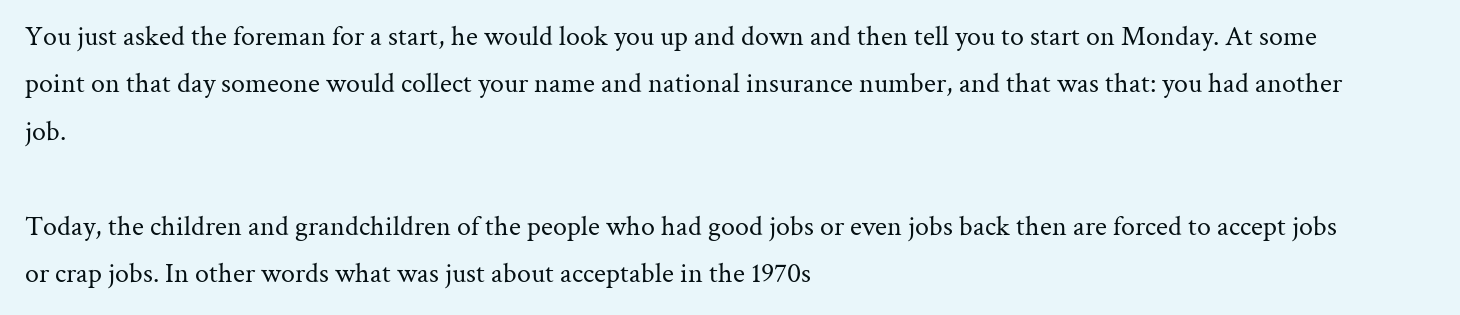You just asked the foreman for a start, he would look you up and down and then tell you to start on Monday. At some point on that day someone would collect your name and national insurance number, and that was that: you had another job.

Today, the children and grandchildren of the people who had good jobs or even jobs back then are forced to accept jobs or crap jobs. In other words what was just about acceptable in the 1970s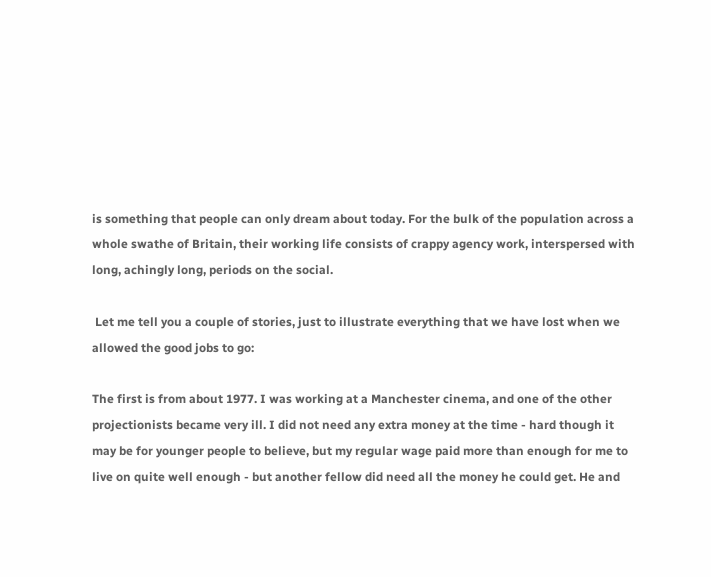is something that people can only dream about today. For the bulk of the population across a whole swathe of Britain, their working life consists of crappy agency work, interspersed with long, achingly long, periods on the social.

 Let me tell you a couple of stories, just to illustrate everything that we have lost when we allowed the good jobs to go:

The first is from about 1977. I was working at a Manchester cinema, and one of the other projectionists became very ill. I did not need any extra money at the time - hard though it may be for younger people to believe, but my regular wage paid more than enough for me to live on quite well enough - but another fellow did need all the money he could get. He and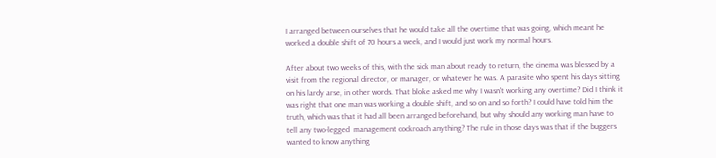I arranged between ourselves that he would take all the overtime that was going, which meant he worked a double shift of 70 hours a week, and I would just work my normal hours.

After about two weeks of this, with the sick man about ready to return, the cinema was blessed by a visit from the regional director, or manager, or whatever he was. A parasite who spent his days sitting on his lardy arse, in other words. That bloke asked me why I wasn't working any overtime? Did I think it was right that one man was working a double shift, and so on and so forth? I could have told him the truth, which was that it had all been arranged beforehand, but why should any working man have to tell any two-legged  management cockroach anything? The rule in those days was that if the buggers wanted to know anything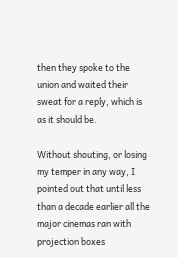then they spoke to the union and waited their sweat for a reply, which is as it should be.

Without shouting, or losing my temper in any way, I pointed out that until less than a decade earlier all the major cinemas ran with projection boxes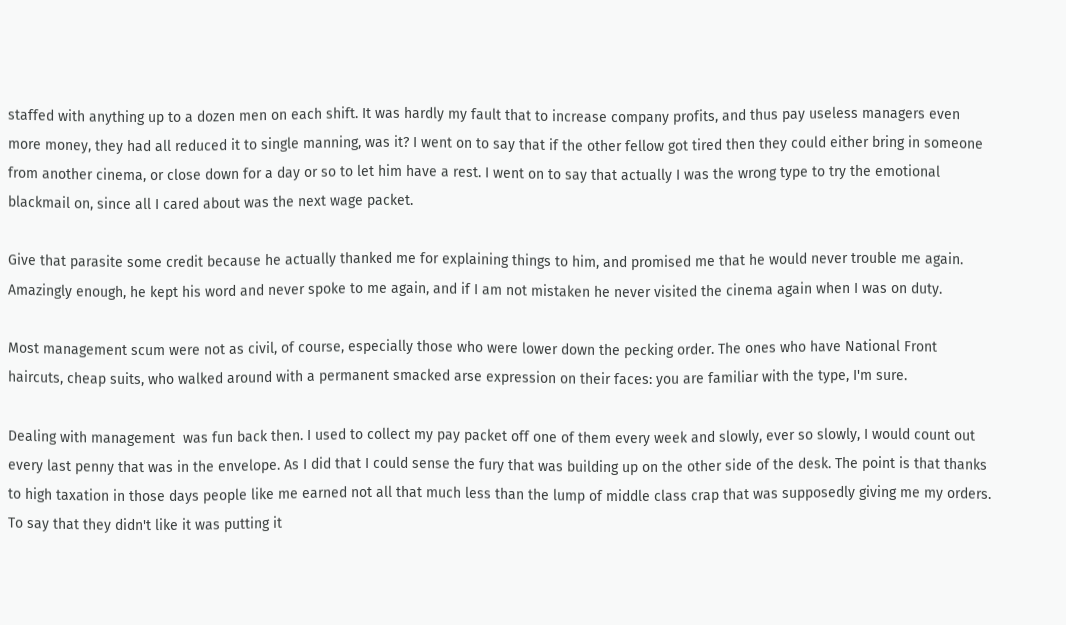staffed with anything up to a dozen men on each shift. It was hardly my fault that to increase company profits, and thus pay useless managers even more money, they had all reduced it to single manning, was it? I went on to say that if the other fellow got tired then they could either bring in someone from another cinema, or close down for a day or so to let him have a rest. I went on to say that actually I was the wrong type to try the emotional blackmail on, since all I cared about was the next wage packet.

Give that parasite some credit because he actually thanked me for explaining things to him, and promised me that he would never trouble me again. Amazingly enough, he kept his word and never spoke to me again, and if I am not mistaken he never visited the cinema again when I was on duty.

Most management scum were not as civil, of course, especially those who were lower down the pecking order. The ones who have National Front haircuts, cheap suits, who walked around with a permanent smacked arse expression on their faces: you are familiar with the type, I'm sure.

Dealing with management  was fun back then. I used to collect my pay packet off one of them every week and slowly, ever so slowly, I would count out every last penny that was in the envelope. As I did that I could sense the fury that was building up on the other side of the desk. The point is that thanks to high taxation in those days people like me earned not all that much less than the lump of middle class crap that was supposedly giving me my orders. To say that they didn't like it was putting it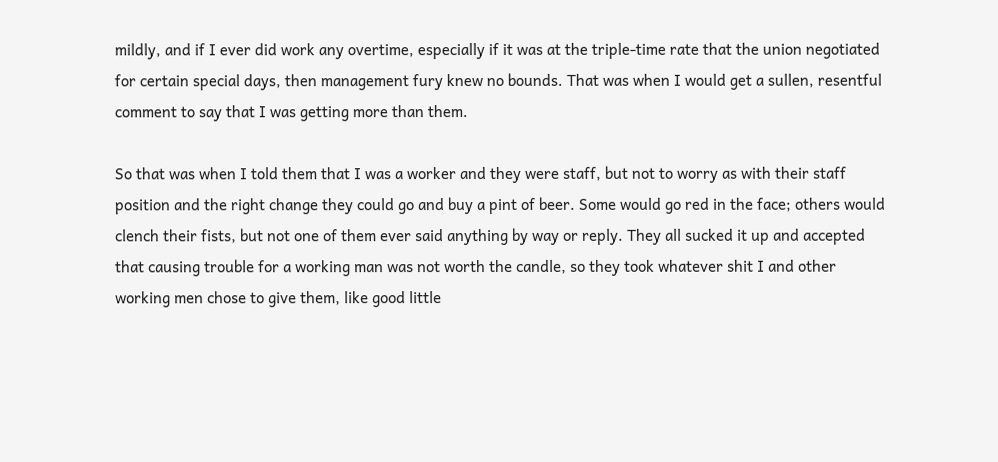mildly, and if I ever did work any overtime, especially if it was at the triple-time rate that the union negotiated for certain special days, then management fury knew no bounds. That was when I would get a sullen, resentful comment to say that I was getting more than them.

So that was when I told them that I was a worker and they were staff, but not to worry as with their staff position and the right change they could go and buy a pint of beer. Some would go red in the face; others would clench their fists, but not one of them ever said anything by way or reply. They all sucked it up and accepted that causing trouble for a working man was not worth the candle, so they took whatever shit I and other working men chose to give them, like good little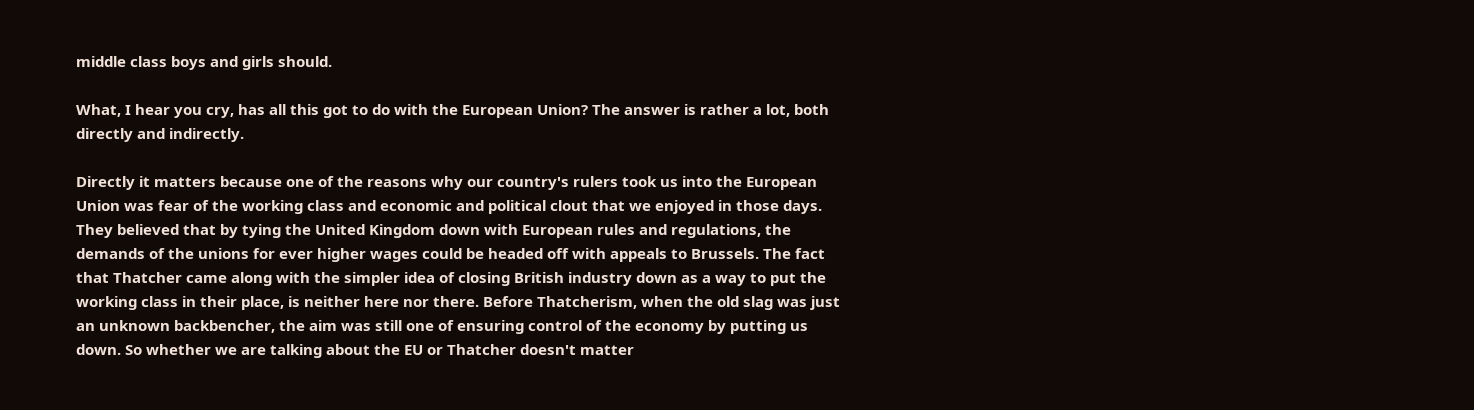middle class boys and girls should.

What, I hear you cry, has all this got to do with the European Union? The answer is rather a lot, both directly and indirectly.

Directly it matters because one of the reasons why our country's rulers took us into the European Union was fear of the working class and economic and political clout that we enjoyed in those days. They believed that by tying the United Kingdom down with European rules and regulations, the demands of the unions for ever higher wages could be headed off with appeals to Brussels. The fact that Thatcher came along with the simpler idea of closing British industry down as a way to put the working class in their place, is neither here nor there. Before Thatcherism, when the old slag was just an unknown backbencher, the aim was still one of ensuring control of the economy by putting us down. So whether we are talking about the EU or Thatcher doesn't matter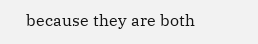because they are both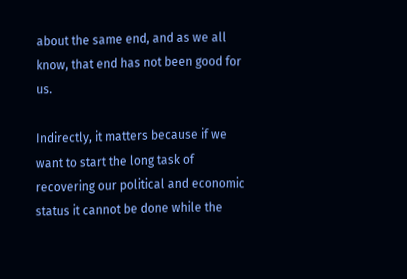about the same end, and as we all know, that end has not been good for us.

Indirectly, it matters because if we want to start the long task of recovering our political and economic status it cannot be done while the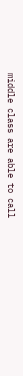middle class are able to call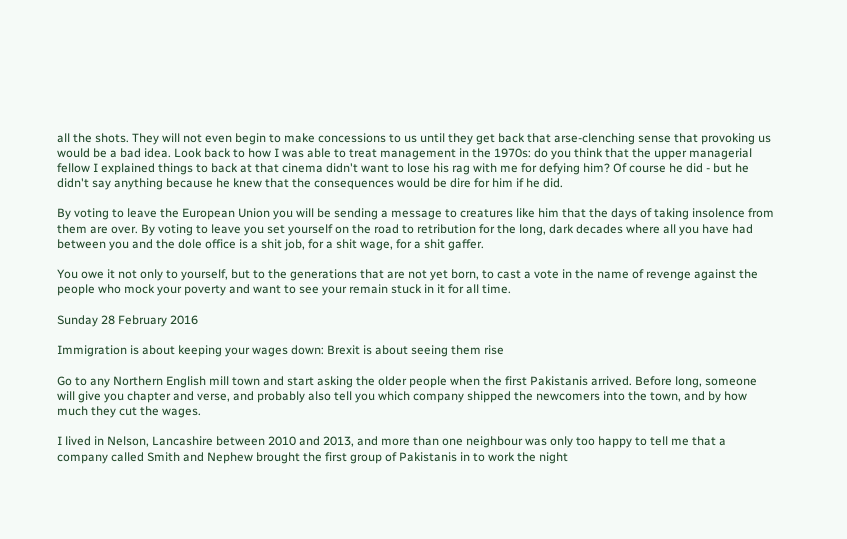all the shots. They will not even begin to make concessions to us until they get back that arse-clenching sense that provoking us would be a bad idea. Look back to how I was able to treat management in the 1970s: do you think that the upper managerial fellow I explained things to back at that cinema didn't want to lose his rag with me for defying him? Of course he did - but he didn't say anything because he knew that the consequences would be dire for him if he did.

By voting to leave the European Union you will be sending a message to creatures like him that the days of taking insolence from them are over. By voting to leave you set yourself on the road to retribution for the long, dark decades where all you have had between you and the dole office is a shit job, for a shit wage, for a shit gaffer.

You owe it not only to yourself, but to the generations that are not yet born, to cast a vote in the name of revenge against the people who mock your poverty and want to see your remain stuck in it for all time.

Sunday 28 February 2016

Immigration is about keeping your wages down: Brexit is about seeing them rise

Go to any Northern English mill town and start asking the older people when the first Pakistanis arrived. Before long, someone will give you chapter and verse, and probably also tell you which company shipped the newcomers into the town, and by how much they cut the wages.

I lived in Nelson, Lancashire between 2010 and 2013, and more than one neighbour was only too happy to tell me that a company called Smith and Nephew brought the first group of Pakistanis in to work the night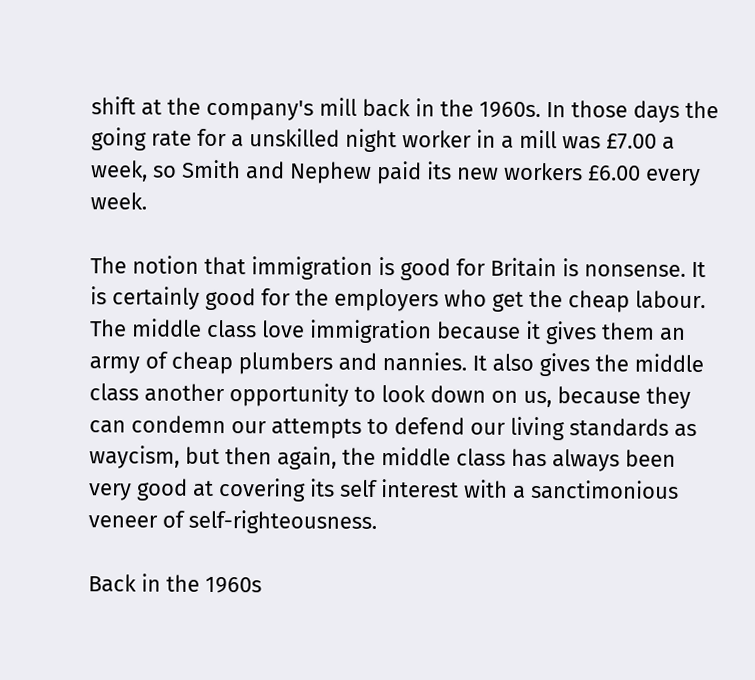shift at the company's mill back in the 1960s. In those days the going rate for a unskilled night worker in a mill was £7.00 a week, so Smith and Nephew paid its new workers £6.00 every week.

The notion that immigration is good for Britain is nonsense. It is certainly good for the employers who get the cheap labour. The middle class love immigration because it gives them an army of cheap plumbers and nannies. It also gives the middle class another opportunity to look down on us, because they can condemn our attempts to defend our living standards as waycism, but then again, the middle class has always been very good at covering its self interest with a sanctimonious veneer of self-righteousness.

Back in the 1960s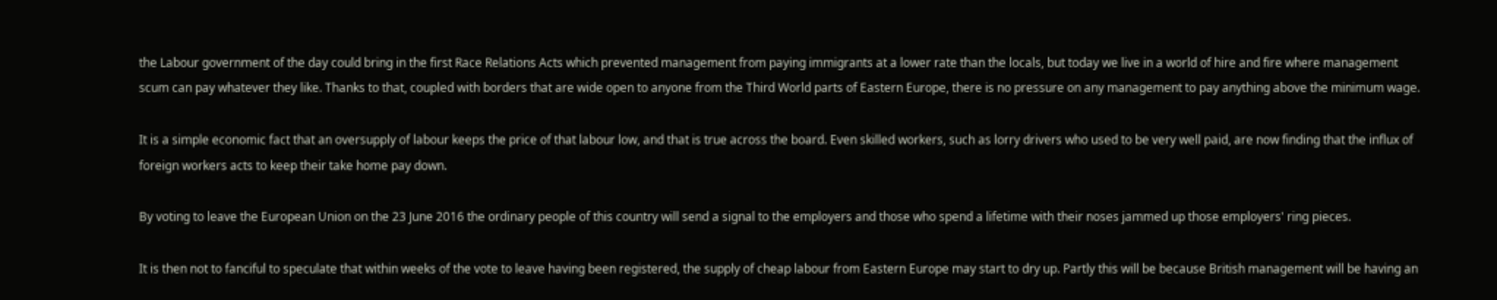the Labour government of the day could bring in the first Race Relations Acts which prevented management from paying immigrants at a lower rate than the locals, but today we live in a world of hire and fire where management scum can pay whatever they like. Thanks to that, coupled with borders that are wide open to anyone from the Third World parts of Eastern Europe, there is no pressure on any management to pay anything above the minimum wage.

It is a simple economic fact that an oversupply of labour keeps the price of that labour low, and that is true across the board. Even skilled workers, such as lorry drivers who used to be very well paid, are now finding that the influx of foreign workers acts to keep their take home pay down.

By voting to leave the European Union on the 23 June 2016 the ordinary people of this country will send a signal to the employers and those who spend a lifetime with their noses jammed up those employers' ring pieces.

It is then not to fanciful to speculate that within weeks of the vote to leave having been registered, the supply of cheap labour from Eastern Europe may start to dry up. Partly this will be because British management will be having an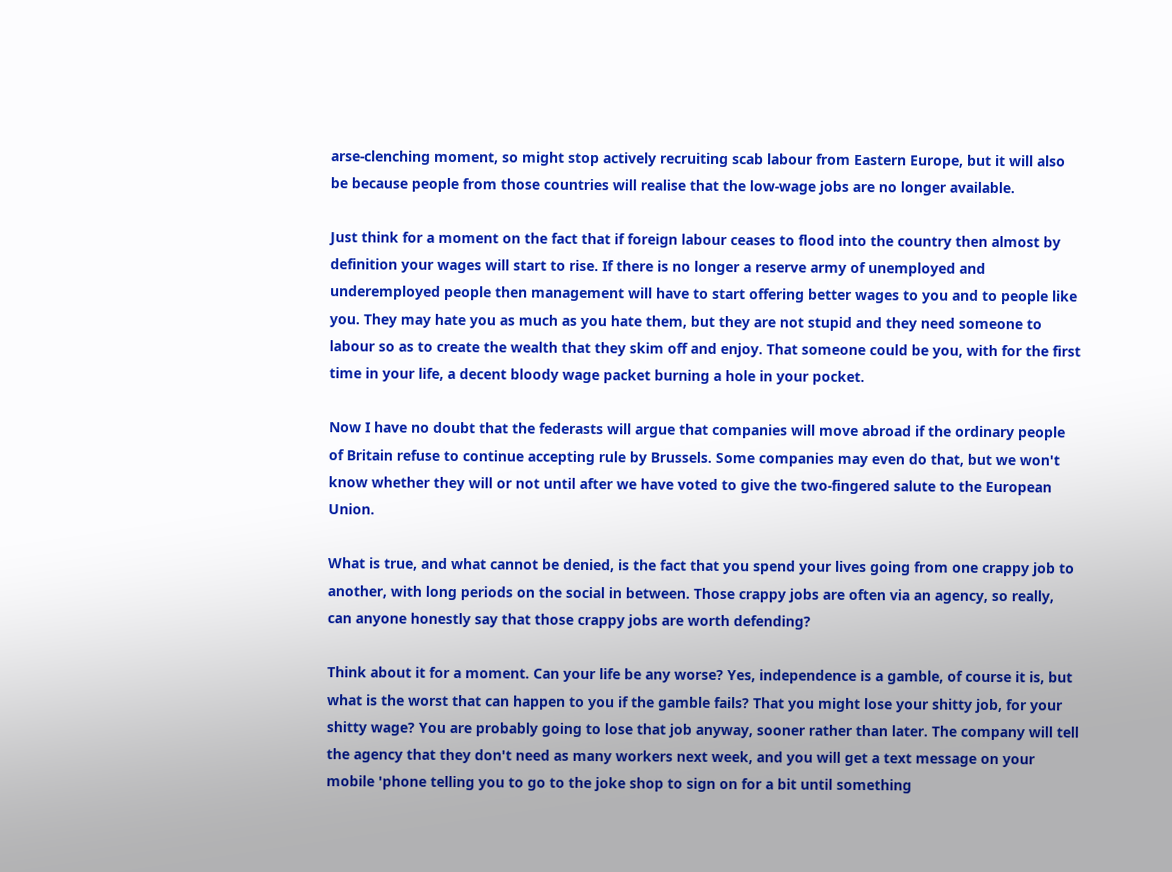arse-clenching moment, so might stop actively recruiting scab labour from Eastern Europe, but it will also be because people from those countries will realise that the low-wage jobs are no longer available.

Just think for a moment on the fact that if foreign labour ceases to flood into the country then almost by definition your wages will start to rise. If there is no longer a reserve army of unemployed and underemployed people then management will have to start offering better wages to you and to people like you. They may hate you as much as you hate them, but they are not stupid and they need someone to labour so as to create the wealth that they skim off and enjoy. That someone could be you, with for the first time in your life, a decent bloody wage packet burning a hole in your pocket.

Now I have no doubt that the federasts will argue that companies will move abroad if the ordinary people of Britain refuse to continue accepting rule by Brussels. Some companies may even do that, but we won't know whether they will or not until after we have voted to give the two-fingered salute to the European Union.

What is true, and what cannot be denied, is the fact that you spend your lives going from one crappy job to another, with long periods on the social in between. Those crappy jobs are often via an agency, so really, can anyone honestly say that those crappy jobs are worth defending?

Think about it for a moment. Can your life be any worse? Yes, independence is a gamble, of course it is, but what is the worst that can happen to you if the gamble fails? That you might lose your shitty job, for your shitty wage? You are probably going to lose that job anyway, sooner rather than later. The company will tell the agency that they don't need as many workers next week, and you will get a text message on your mobile 'phone telling you to go to the joke shop to sign on for a bit until something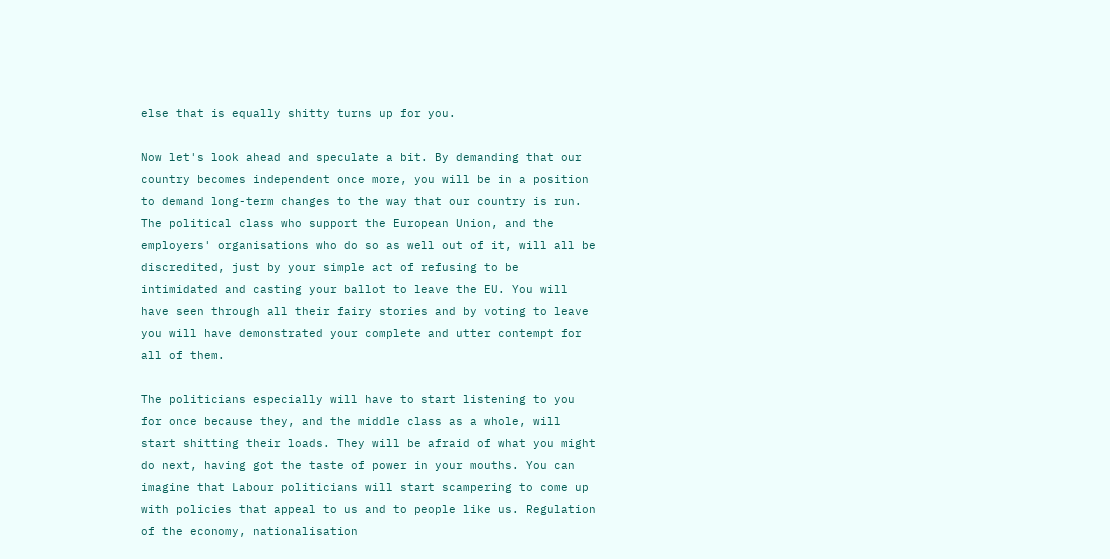else that is equally shitty turns up for you.

Now let's look ahead and speculate a bit. By demanding that our country becomes independent once more, you will be in a position to demand long-term changes to the way that our country is run. The political class who support the European Union, and the employers' organisations who do so as well out of it, will all be discredited, just by your simple act of refusing to be intimidated and casting your ballot to leave the EU. You will have seen through all their fairy stories and by voting to leave you will have demonstrated your complete and utter contempt for all of them.

The politicians especially will have to start listening to you for once because they, and the middle class as a whole, will start shitting their loads. They will be afraid of what you might do next, having got the taste of power in your mouths. You can imagine that Labour politicians will start scampering to come up with policies that appeal to us and to people like us. Regulation of the economy, nationalisation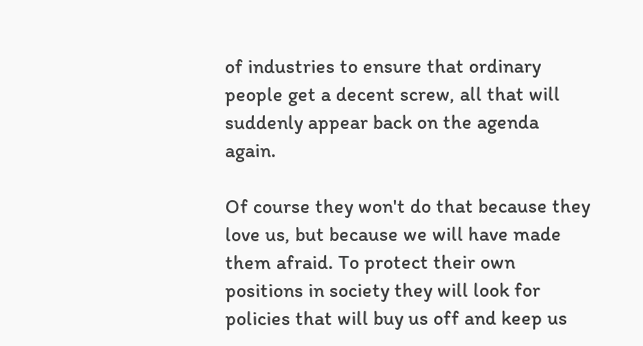of industries to ensure that ordinary people get a decent screw, all that will suddenly appear back on the agenda again.

Of course they won't do that because they love us, but because we will have made them afraid. To protect their own positions in society they will look for policies that will buy us off and keep us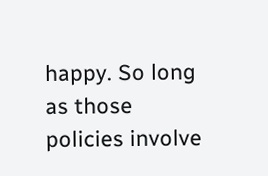happy. So long as those policies involve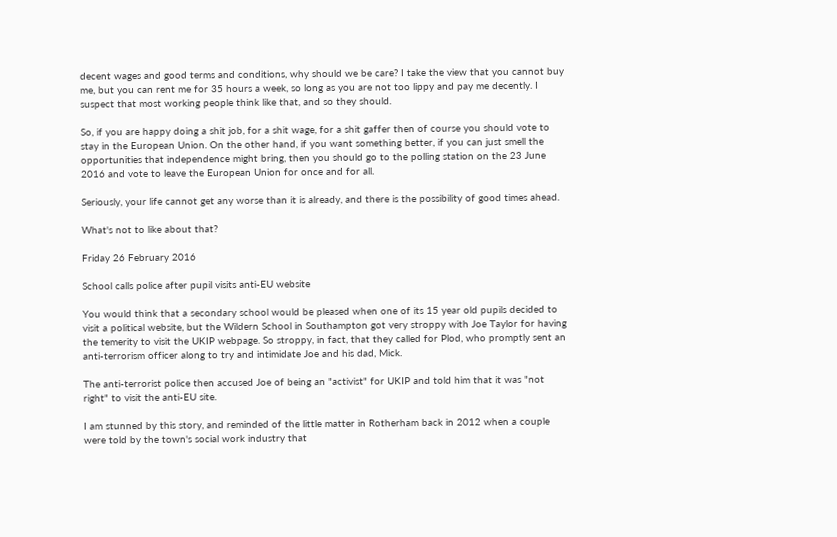decent wages and good terms and conditions, why should we be care? I take the view that you cannot buy me, but you can rent me for 35 hours a week, so long as you are not too lippy and pay me decently. I suspect that most working people think like that, and so they should.

So, if you are happy doing a shit job, for a shit wage, for a shit gaffer then of course you should vote to stay in the European Union. On the other hand, if you want something better, if you can just smell the opportunities that independence might bring, then you should go to the polling station on the 23 June 2016 and vote to leave the European Union for once and for all.

Seriously, your life cannot get any worse than it is already, and there is the possibility of good times ahead.

What's not to like about that?

Friday 26 February 2016

School calls police after pupil visits anti-EU website

You would think that a secondary school would be pleased when one of its 15 year old pupils decided to visit a political website, but the Wildern School in Southampton got very stroppy with Joe Taylor for having the temerity to visit the UKIP webpage. So stroppy, in fact, that they called for Plod, who promptly sent an anti-terrorism officer along to try and intimidate Joe and his dad, Mick.

The anti-terrorist police then accused Joe of being an "activist" for UKIP and told him that it was "not right" to visit the anti-EU site.

I am stunned by this story, and reminded of the little matter in Rotherham back in 2012 when a couple were told by the town's social work industry that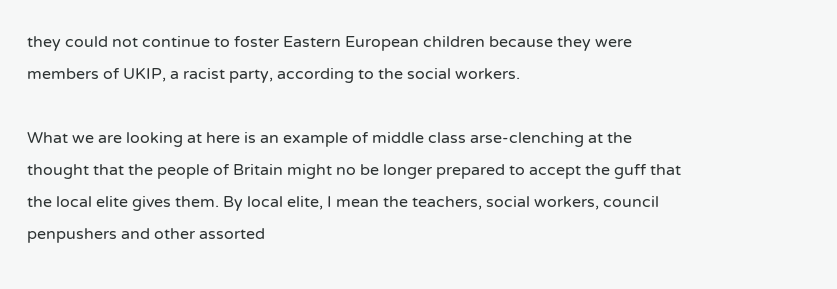they could not continue to foster Eastern European children because they were members of UKIP, a racist party, according to the social workers.

What we are looking at here is an example of middle class arse-clenching at the thought that the people of Britain might no be longer prepared to accept the guff that the local elite gives them. By local elite, I mean the teachers, social workers, council penpushers and other assorted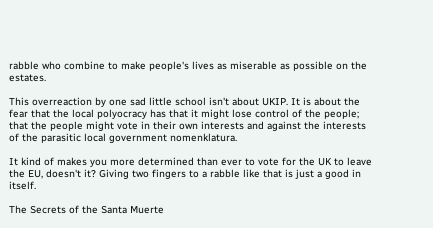rabble who combine to make people's lives as miserable as possible on the estates.

This overreaction by one sad little school isn't about UKIP. It is about the fear that the local polyocracy has that it might lose control of the people; that the people might vote in their own interests and against the interests of the parasitic local government nomenklatura.

It kind of makes you more determined than ever to vote for the UK to leave the EU, doesn't it? Giving two fingers to a rabble like that is just a good in itself.

The Secrets of the Santa Muerte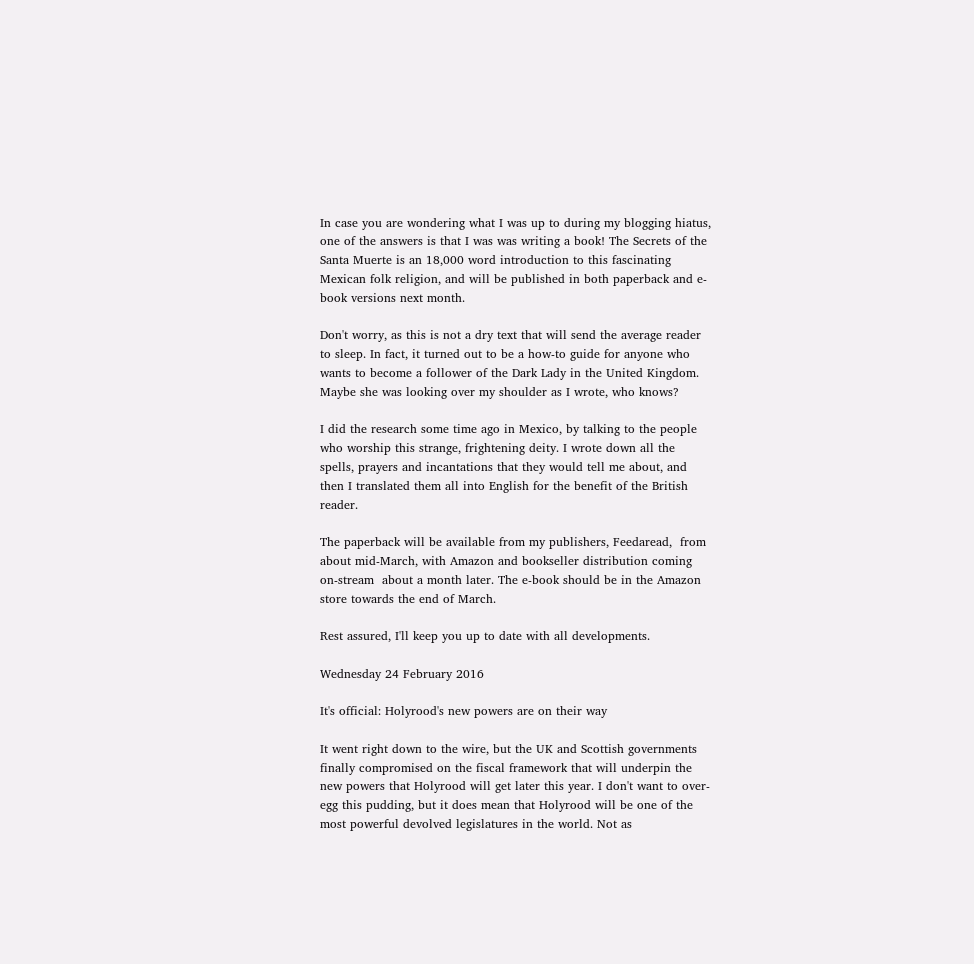In case you are wondering what I was up to during my blogging hiatus, one of the answers is that I was was writing a book! The Secrets of the Santa Muerte is an 18,000 word introduction to this fascinating Mexican folk religion, and will be published in both paperback and e-book versions next month.

Don't worry, as this is not a dry text that will send the average reader to sleep. In fact, it turned out to be a how-to guide for anyone who wants to become a follower of the Dark Lady in the United Kingdom. Maybe she was looking over my shoulder as I wrote, who knows?

I did the research some time ago in Mexico, by talking to the people who worship this strange, frightening deity. I wrote down all the spells, prayers and incantations that they would tell me about, and then I translated them all into English for the benefit of the British reader.

The paperback will be available from my publishers, Feedaread,  from about mid-March, with Amazon and bookseller distribution coming on-stream  about a month later. The e-book should be in the Amazon store towards the end of March.

Rest assured, I'll keep you up to date with all developments.

Wednesday 24 February 2016

It's official: Holyrood's new powers are on their way

It went right down to the wire, but the UK and Scottish governments finally compromised on the fiscal framework that will underpin the new powers that Holyrood will get later this year. I don't want to over-egg this pudding, but it does mean that Holyrood will be one of the most powerful devolved legislatures in the world. Not as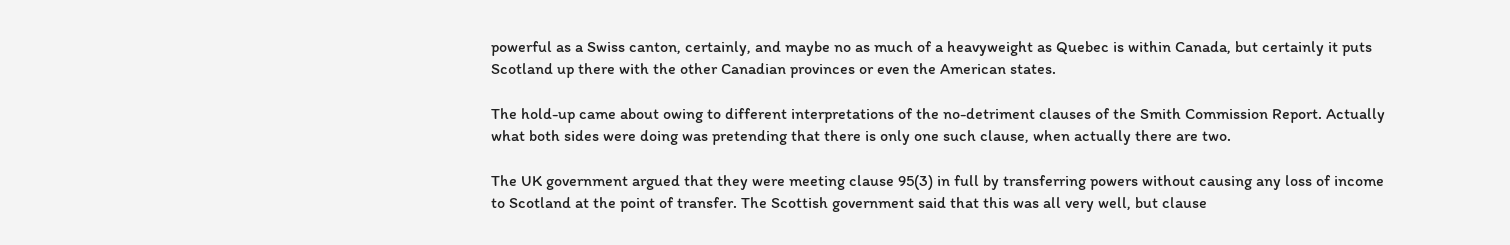powerful as a Swiss canton, certainly, and maybe no as much of a heavyweight as Quebec is within Canada, but certainly it puts Scotland up there with the other Canadian provinces or even the American states.

The hold-up came about owing to different interpretations of the no-detriment clauses of the Smith Commission Report. Actually what both sides were doing was pretending that there is only one such clause, when actually there are two.

The UK government argued that they were meeting clause 95(3) in full by transferring powers without causing any loss of income to Scotland at the point of transfer. The Scottish government said that this was all very well, but clause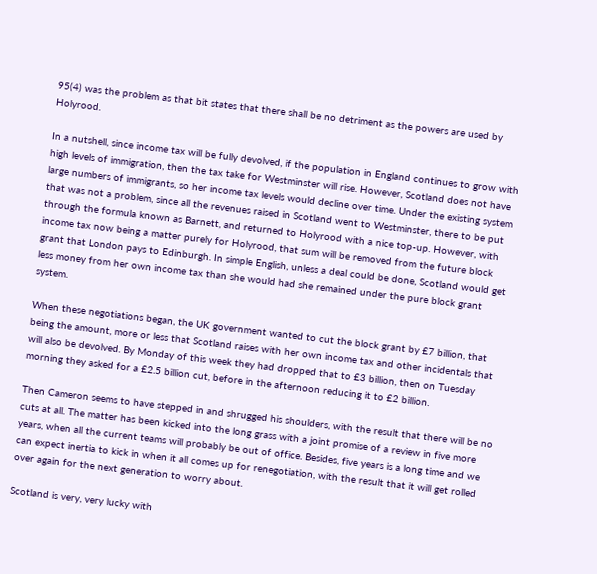95(4) was the problem as that bit states that there shall be no detriment as the powers are used by Holyrood.

In a nutshell, since income tax will be fully devolved, if the population in England continues to grow with high levels of immigration, then the tax take for Westminster will rise. However, Scotland does not have large numbers of immigrants, so her income tax levels would decline over time. Under the existing system that was not a problem, since all the revenues raised in Scotland went to Westminster, there to be put through the formula known as Barnett, and returned to Holyrood with a nice top-up. However, with income tax now being a matter purely for Holyrood, that sum will be removed from the future block grant that London pays to Edinburgh. In simple English, unless a deal could be done, Scotland would get less money from her own income tax than she would had she remained under the pure block grant system.

When these negotiations began, the UK government wanted to cut the block grant by £7 billion, that being the amount, more or less that Scotland raises with her own income tax and other incidentals that will also be devolved. By Monday of this week they had dropped that to £3 billion, then on Tuesday morning they asked for a £2.5 billion cut, before in the afternoon reducing it to £2 billion.

Then Cameron seems to have stepped in and shrugged his shoulders, with the result that there will be no cuts at all. The matter has been kicked into the long grass with a joint promise of a review in five more years, when all the current teams will probably be out of office. Besides, five years is a long time and we can expect inertia to kick in when it all comes up for renegotiation, with the result that it will get rolled over again for the next generation to worry about.

Scotland is very, very lucky with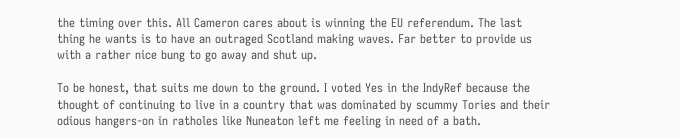the timing over this. All Cameron cares about is winning the EU referendum. The last thing he wants is to have an outraged Scotland making waves. Far better to provide us with a rather nice bung to go away and shut up.

To be honest, that suits me down to the ground. I voted Yes in the IndyRef because the thought of continuing to live in a country that was dominated by scummy Tories and their odious hangers-on in ratholes like Nuneaton left me feeling in need of a bath.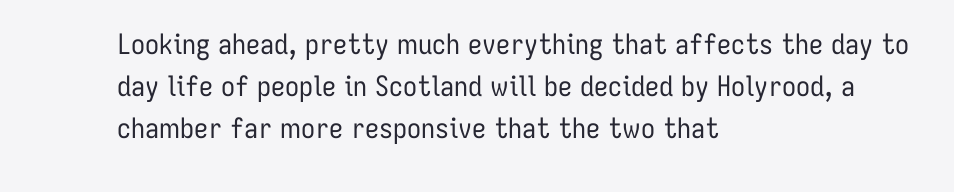Looking ahead, pretty much everything that affects the day to day life of people in Scotland will be decided by Holyrood, a chamber far more responsive that the two that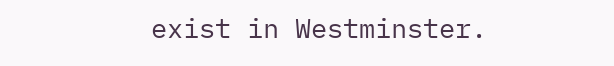exist in Westminster.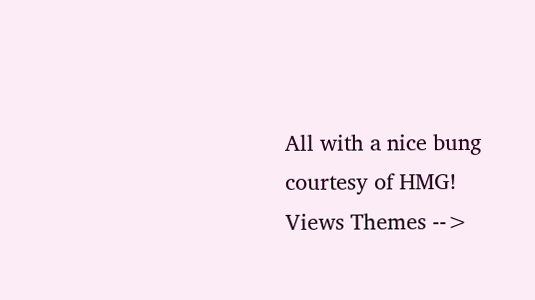All with a nice bung courtesy of HMG!
Views Themes -->